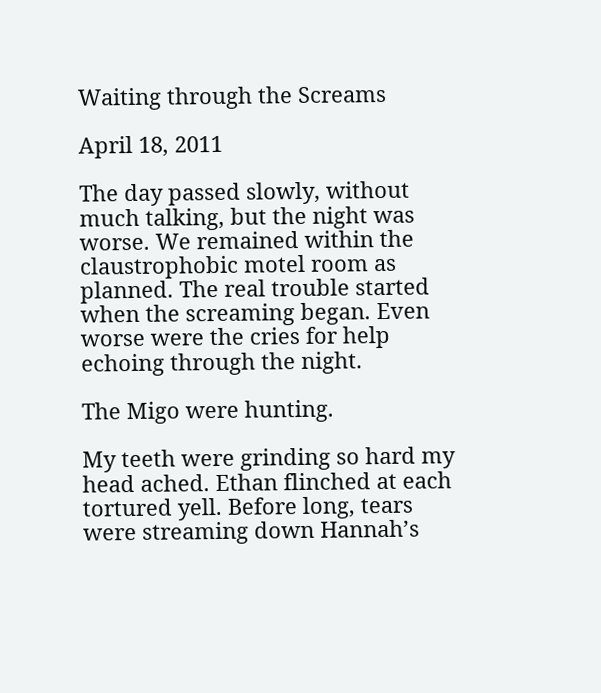Waiting through the Screams

April 18, 2011

The day passed slowly, without much talking, but the night was worse. We remained within the claustrophobic motel room as planned. The real trouble started when the screaming began. Even worse were the cries for help echoing through the night.

The Migo were hunting.

My teeth were grinding so hard my head ached. Ethan flinched at each tortured yell. Before long, tears were streaming down Hannah’s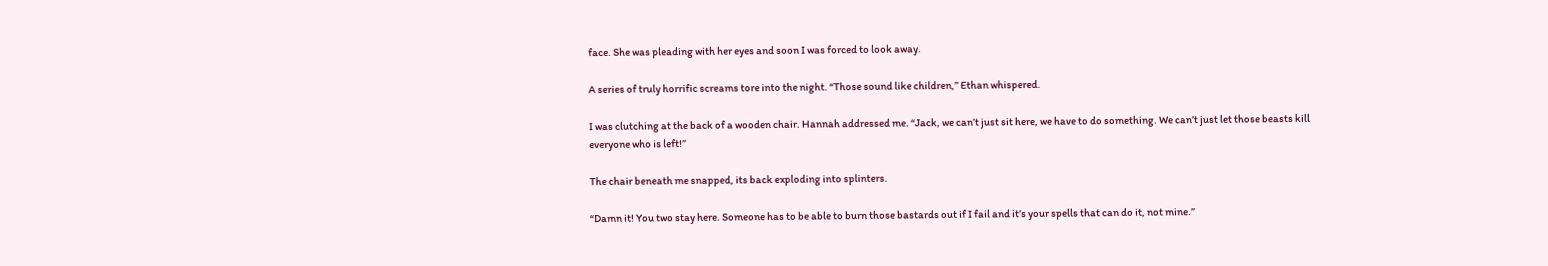face. She was pleading with her eyes and soon I was forced to look away.

A series of truly horrific screams tore into the night. “Those sound like children,” Ethan whispered.

I was clutching at the back of a wooden chair. Hannah addressed me. “Jack, we can’t just sit here, we have to do something. We can’t just let those beasts kill everyone who is left!”

The chair beneath me snapped, its back exploding into splinters.

“Damn it! You two stay here. Someone has to be able to burn those bastards out if I fail and it’s your spells that can do it, not mine.”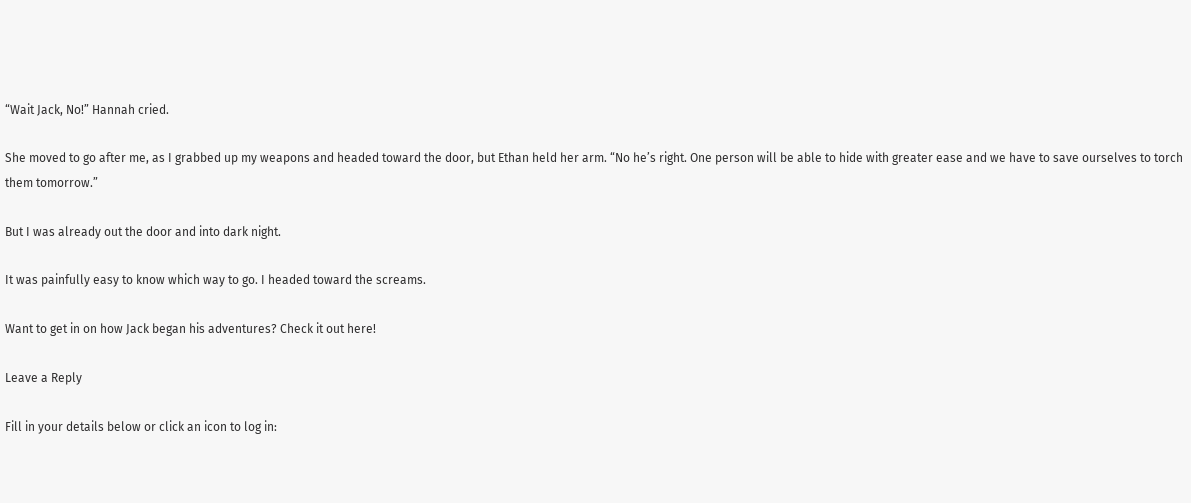“Wait Jack, No!” Hannah cried.

She moved to go after me, as I grabbed up my weapons and headed toward the door, but Ethan held her arm. “No he’s right. One person will be able to hide with greater ease and we have to save ourselves to torch them tomorrow.”

But I was already out the door and into dark night.

It was painfully easy to know which way to go. I headed toward the screams.

Want to get in on how Jack began his adventures? Check it out here!

Leave a Reply

Fill in your details below or click an icon to log in: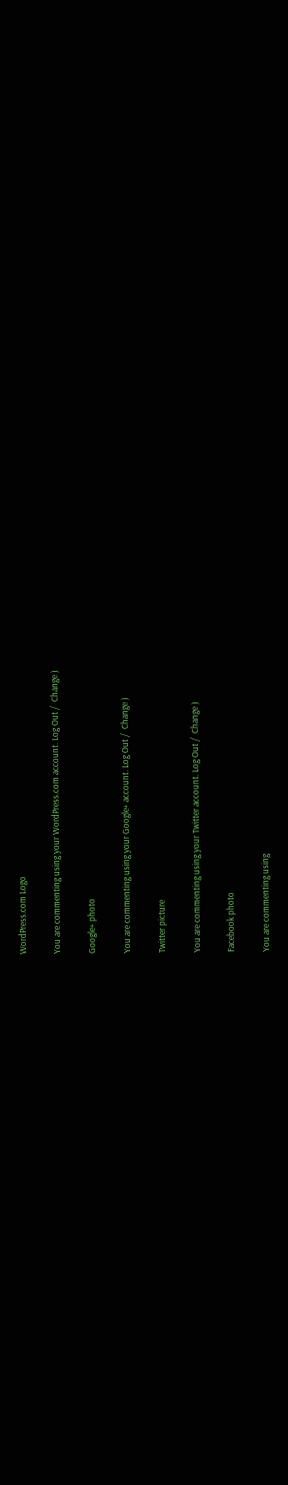WordPress.com Logo

You are commenting using your WordPress.com account. Log Out /  Change )

Google+ photo

You are commenting using your Google+ account. Log Out /  Change )

Twitter picture

You are commenting using your Twitter account. Log Out /  Change )

Facebook photo

You are commenting using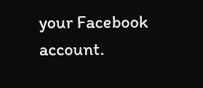your Facebook account.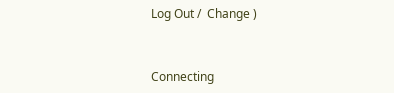Log Out /  Change )


Connecting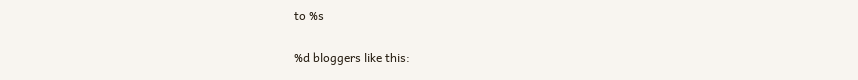to %s

%d bloggers like this: